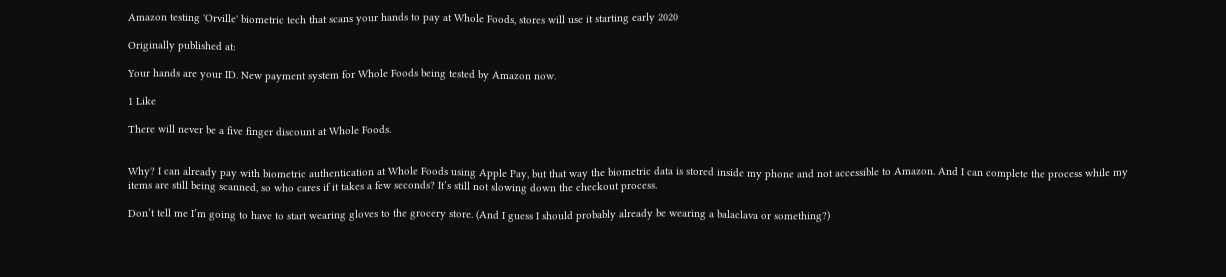Amazon testing 'Orville' biometric tech that scans your hands to pay at Whole Foods, stores will use it starting early 2020

Originally published at:

Your hands are your ID. New payment system for Whole Foods being tested by Amazon now.

1 Like

There will never be a five finger discount at Whole Foods.


Why? I can already pay with biometric authentication at Whole Foods using Apple Pay, but that way the biometric data is stored inside my phone and not accessible to Amazon. And I can complete the process while my items are still being scanned, so who cares if it takes a few seconds? It’s still not slowing down the checkout process.

Don’t tell me I’m going to have to start wearing gloves to the grocery store. (And I guess I should probably already be wearing a balaclava or something?)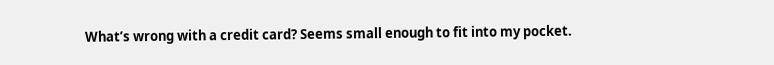What’s wrong with a credit card? Seems small enough to fit into my pocket.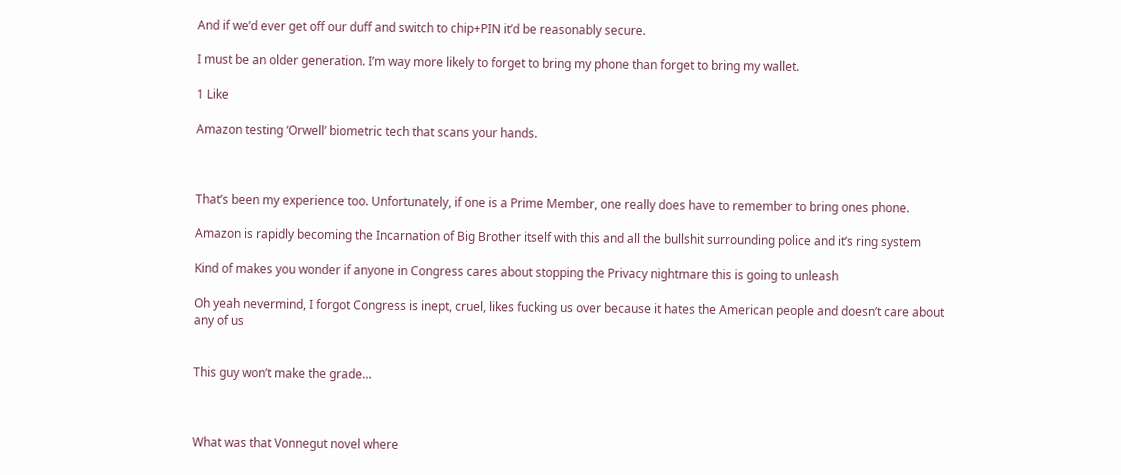And if we’d ever get off our duff and switch to chip+PIN it’d be reasonably secure.

I must be an older generation. I’m way more likely to forget to bring my phone than forget to bring my wallet.

1 Like

Amazon testing ‘Orwell’ biometric tech that scans your hands.



That’s been my experience too. Unfortunately, if one is a Prime Member, one really does have to remember to bring ones phone.

Amazon is rapidly becoming the Incarnation of Big Brother itself with this and all the bullshit surrounding police and it’s ring system

Kind of makes you wonder if anyone in Congress cares about stopping the Privacy nightmare this is going to unleash

Oh yeah nevermind, I forgot Congress is inept, cruel, likes fucking us over because it hates the American people and doesn’t care about any of us


This guy won’t make the grade…



What was that Vonnegut novel where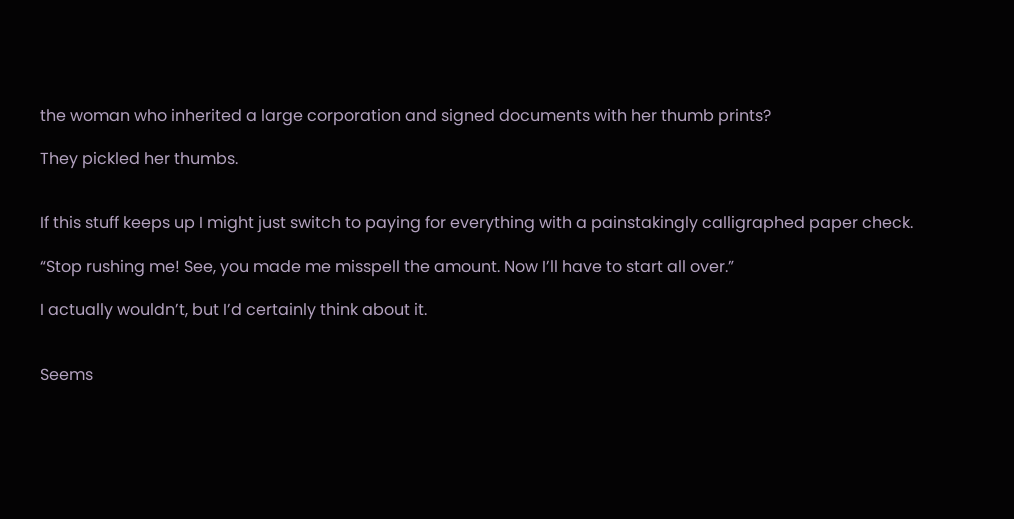the woman who inherited a large corporation and signed documents with her thumb prints?

They pickled her thumbs.


If this stuff keeps up I might just switch to paying for everything with a painstakingly calligraphed paper check.

“Stop rushing me! See, you made me misspell the amount. Now I’ll have to start all over.”

I actually wouldn’t, but I’d certainly think about it.


Seems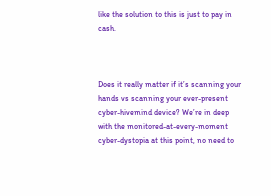like the solution to this is just to pay in cash.



Does it really matter if it’s scanning your hands vs scanning your ever-present cyber-hivemind device? We’re in deep with the monitored-at-every-moment cyber-dystopia at this point, no need to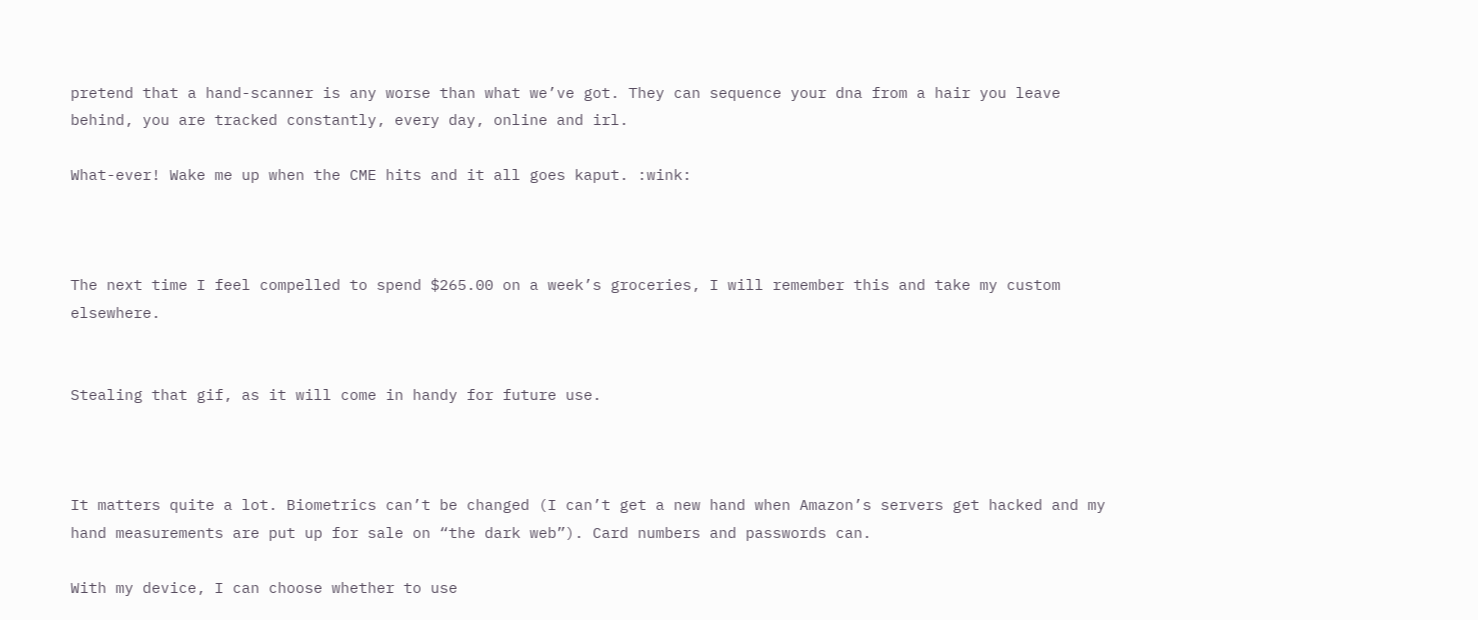pretend that a hand-scanner is any worse than what we’ve got. They can sequence your dna from a hair you leave behind, you are tracked constantly, every day, online and irl.

What-ever! Wake me up when the CME hits and it all goes kaput. :wink:



The next time I feel compelled to spend $265.00 on a week’s groceries, I will remember this and take my custom elsewhere.


Stealing that gif, as it will come in handy for future use.



It matters quite a lot. Biometrics can’t be changed (I can’t get a new hand when Amazon’s servers get hacked and my hand measurements are put up for sale on “the dark web”). Card numbers and passwords can.

With my device, I can choose whether to use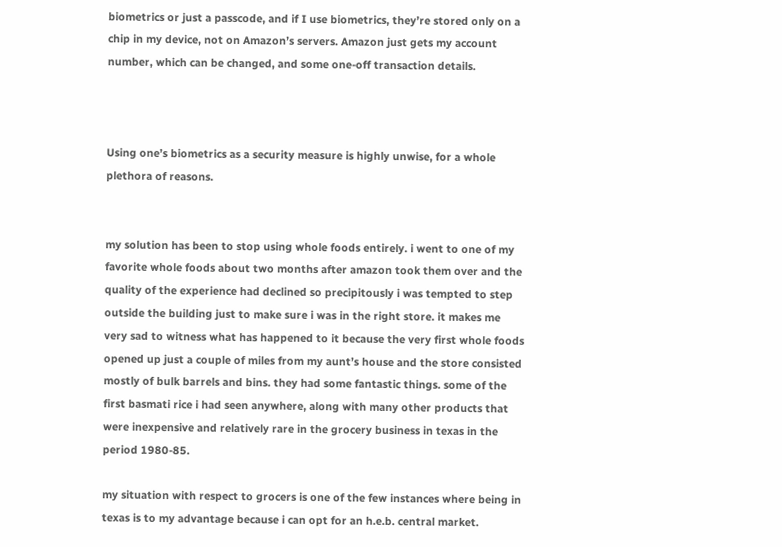biometrics or just a passcode, and if I use biometrics, they’re stored only on a chip in my device, not on Amazon’s servers. Amazon just gets my account number, which can be changed, and some one-off transaction details.



Using one’s biometrics as a security measure is highly unwise, for a whole plethora of reasons.


my solution has been to stop using whole foods entirely. i went to one of my favorite whole foods about two months after amazon took them over and the quality of the experience had declined so precipitously i was tempted to step outside the building just to make sure i was in the right store. it makes me very sad to witness what has happened to it because the very first whole foods opened up just a couple of miles from my aunt’s house and the store consisted mostly of bulk barrels and bins. they had some fantastic things. some of the first basmati rice i had seen anywhere, along with many other products that were inexpensive and relatively rare in the grocery business in texas in the period 1980-85.

my situation with respect to grocers is one of the few instances where being in texas is to my advantage because i can opt for an h.e.b. central market.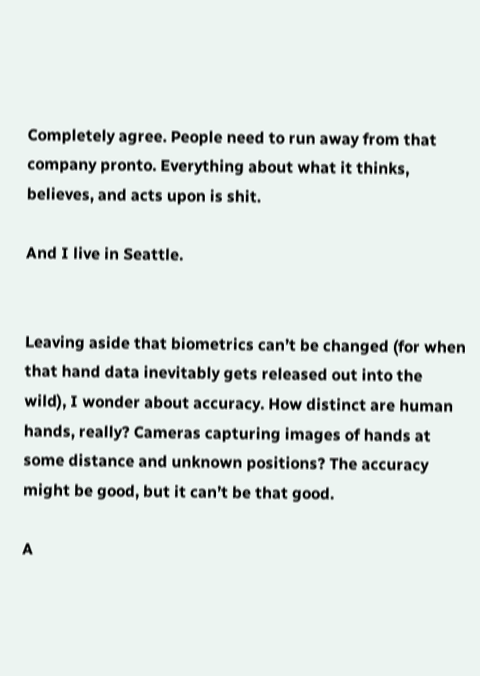Completely agree. People need to run away from that company pronto. Everything about what it thinks, believes, and acts upon is shit.

And I live in Seattle.


Leaving aside that biometrics can’t be changed (for when that hand data inevitably gets released out into the wild), I wonder about accuracy. How distinct are human hands, really? Cameras capturing images of hands at some distance and unknown positions? The accuracy might be good, but it can’t be that good.

A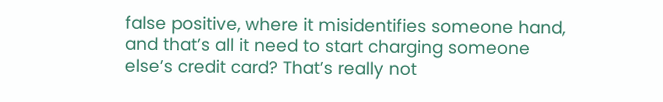false positive, where it misidentifies someone hand, and that’s all it need to start charging someone else’s credit card? That’s really not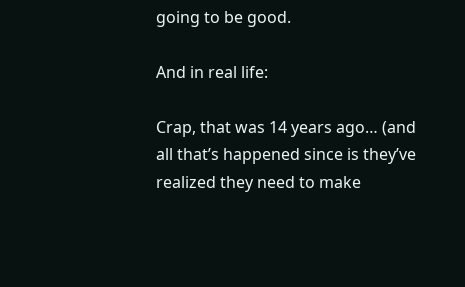going to be good.

And in real life:

Crap, that was 14 years ago… (and all that’s happened since is they’ve realized they need to make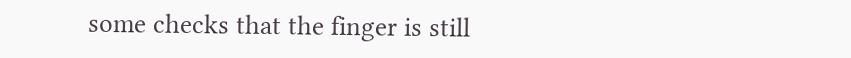some checks that the finger is still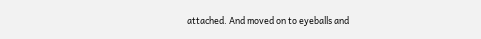attached. And moved on to eyeballs and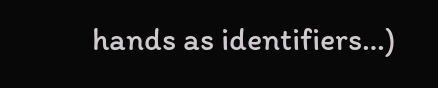hands as identifiers…)